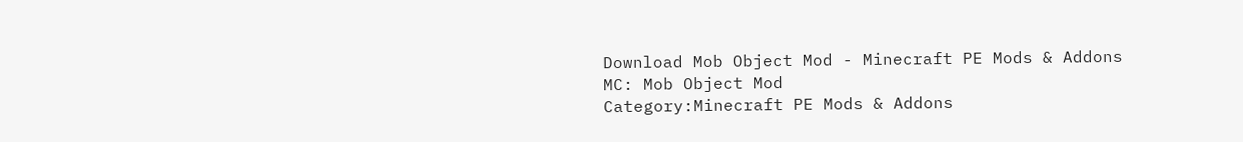Download Mob Object Mod - Minecraft PE Mods & Addons
MC: Mob Object Mod
Category:Minecraft PE Mods & Addons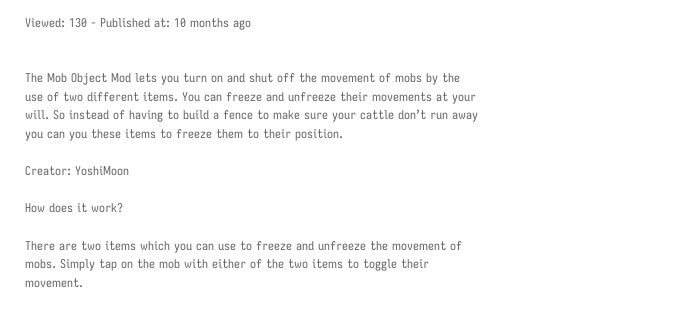Viewed: 130 - Published at: 10 months ago


The Mob Object Mod lets you turn on and shut off the movement of mobs by the use of two different items. You can freeze and unfreeze their movements at your will. So instead of having to build a fence to make sure your cattle don’t run away you can you these items to freeze them to their position.

Creator: YoshiMoon

How does it work?

There are two items which you can use to freeze and unfreeze the movement of mobs. Simply tap on the mob with either of the two items to toggle their movement.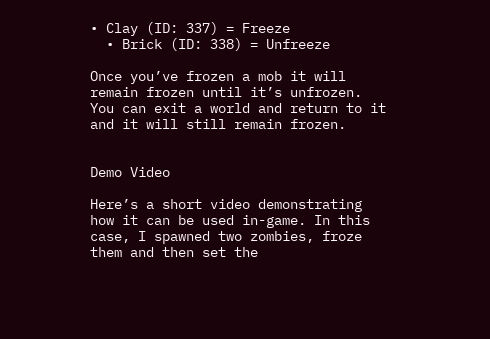• Clay (ID: 337) = Freeze
  • Brick (ID: 338) = Unfreeze

Once you’ve frozen a mob it will remain frozen until it’s unfrozen. You can exit a world and return to it and it will still remain frozen.


Demo Video

Here’s a short video demonstrating how it can be used in-game. In this case, I spawned two zombies, froze them and then set the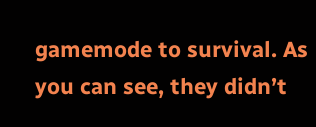gamemode to survival. As you can see, they didn’t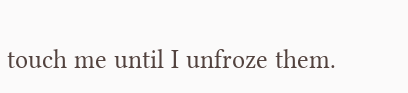touch me until I unfroze them.